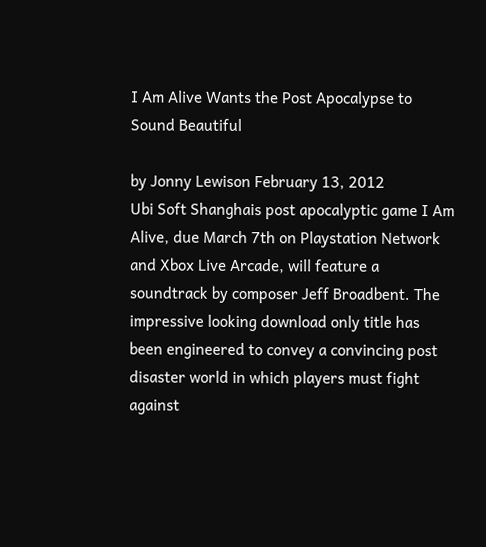I Am Alive Wants the Post Apocalypse to Sound Beautiful

by Jonny Lewison February 13, 2012
Ubi Soft Shanghais post apocalyptic game I Am Alive, due March 7th on Playstation Network and Xbox Live Arcade, will feature a soundtrack by composer Jeff Broadbent. The impressive looking download only title has been engineered to convey a convincing post disaster world in which players must fight against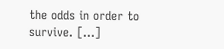the odds in order to survive. […]